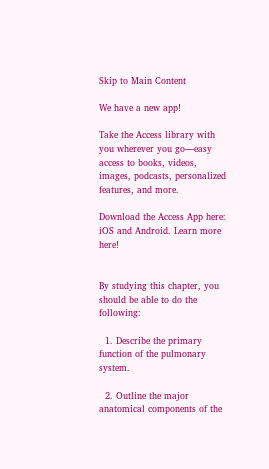Skip to Main Content

We have a new app!

Take the Access library with you wherever you go—easy access to books, videos, images, podcasts, personalized features, and more.

Download the Access App here: iOS and Android. Learn more here!


By studying this chapter, you should be able to do the following:

  1. Describe the primary function of the pulmonary system.

  2. Outline the major anatomical components of the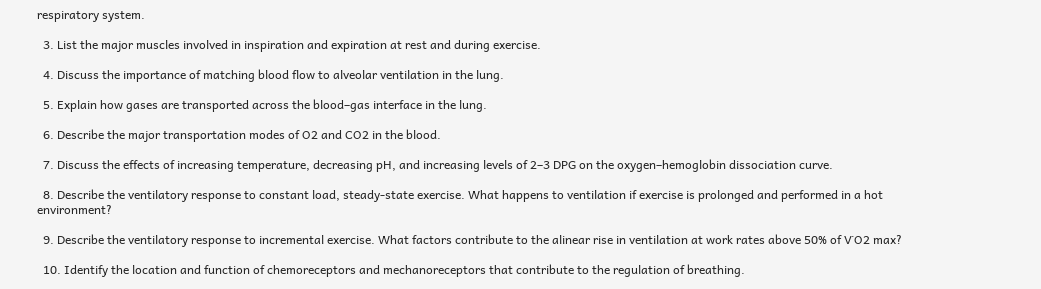respiratory system.

  3. List the major muscles involved in inspiration and expiration at rest and during exercise.

  4. Discuss the importance of matching blood flow to alveolar ventilation in the lung.

  5. Explain how gases are transported across the blood–gas interface in the lung.

  6. Describe the major transportation modes of O2 and CO2 in the blood.

  7. Discuss the effects of increasing temperature, decreasing pH, and increasing levels of 2–3 DPG on the oxygen–hemoglobin dissociation curve.

  8. Describe the ventilatory response to constant load, steady-state exercise. What happens to ventilation if exercise is prolonged and performed in a hot environment?

  9. Describe the ventilatory response to incremental exercise. What factors contribute to the alinear rise in ventilation at work rates above 50% of V˙O2 max?

  10. Identify the location and function of chemoreceptors and mechanoreceptors that contribute to the regulation of breathing.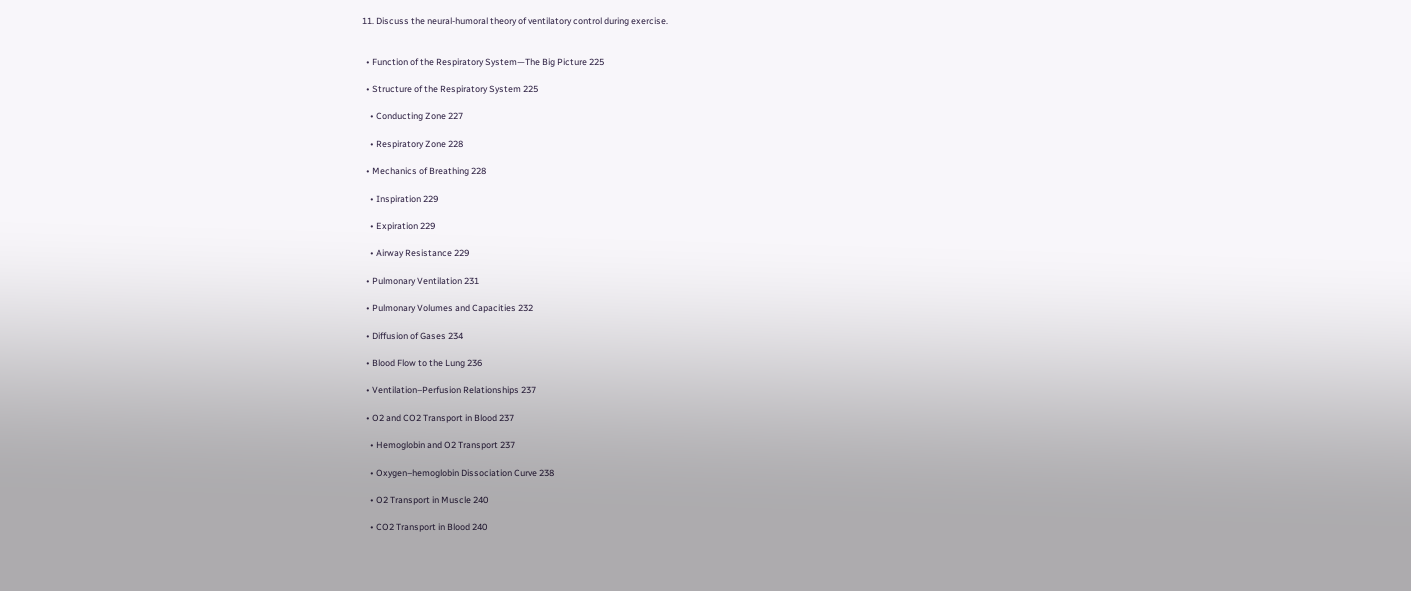11. Discuss the neural-humoral theory of ventilatory control during exercise.


  • Function of the Respiratory System—The Big Picture 225

  • Structure of the Respiratory System 225

    • Conducting Zone 227

    • Respiratory Zone 228

  • Mechanics of Breathing 228

    • Inspiration 229

    • Expiration 229

    • Airway Resistance 229

  • Pulmonary Ventilation 231

  • Pulmonary Volumes and Capacities 232

  • Diffusion of Gases 234

  • Blood Flow to the Lung 236

  • Ventilation–Perfusion Relationships 237

  • O2 and CO2 Transport in Blood 237

    • Hemoglobin and O2 Transport 237

    • Oxygen–hemoglobin Dissociation Curve 238

    • O2 Transport in Muscle 240

    • CO2 Transport in Blood 240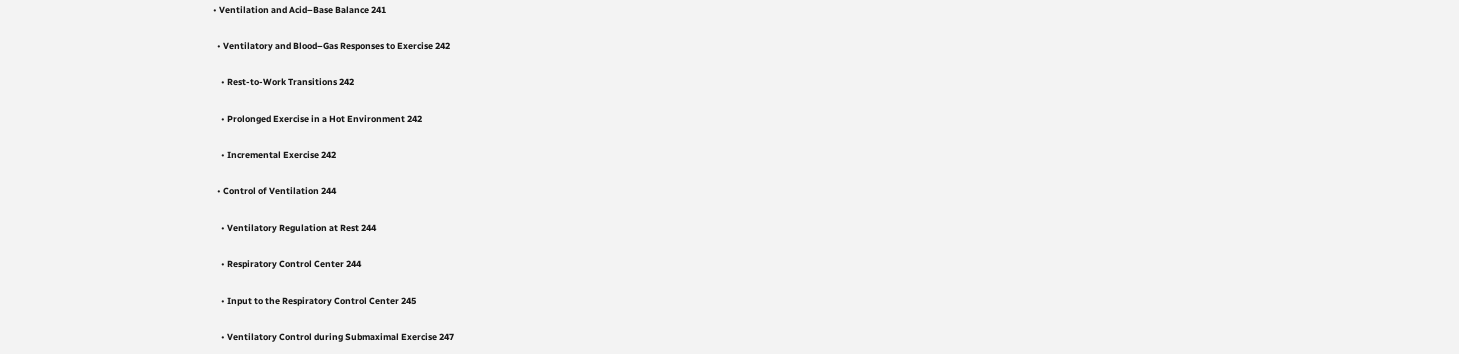• Ventilation and Acid–Base Balance 241

  • Ventilatory and Blood–Gas Responses to Exercise 242

    • Rest-to-Work Transitions 242

    • Prolonged Exercise in a Hot Environment 242

    • Incremental Exercise 242

  • Control of Ventilation 244

    • Ventilatory Regulation at Rest 244

    • Respiratory Control Center 244

    • Input to the Respiratory Control Center 245

    • Ventilatory Control during Submaximal Exercise 247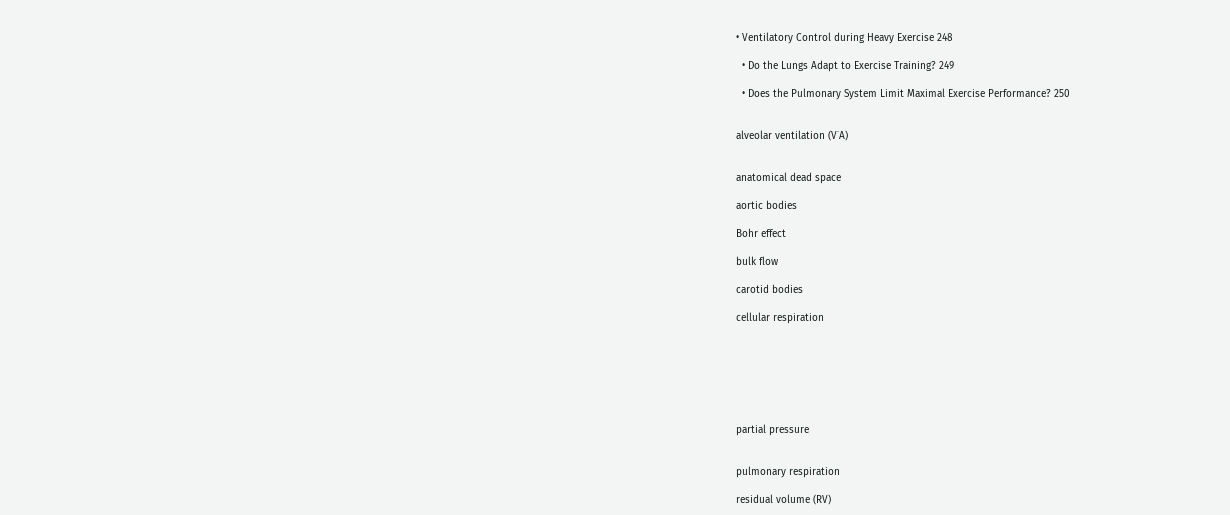• Ventilatory Control during Heavy Exercise 248

  • Do the Lungs Adapt to Exercise Training? 249

  • Does the Pulmonary System Limit Maximal Exercise Performance? 250


alveolar ventilation (V˙A)


anatomical dead space

aortic bodies

Bohr effect

bulk flow

carotid bodies

cellular respiration







partial pressure


pulmonary respiration

residual volume (RV)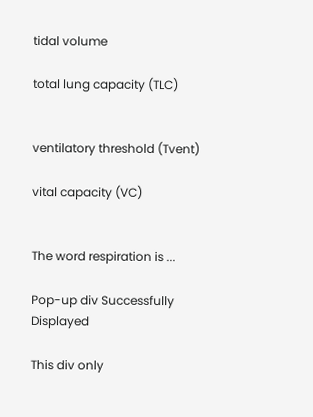tidal volume

total lung capacity (TLC)


ventilatory threshold (Tvent)

vital capacity (VC)


The word respiration is ...

Pop-up div Successfully Displayed

This div only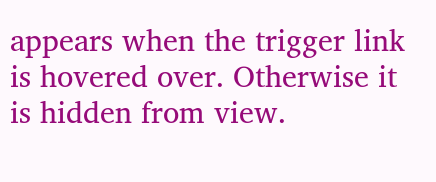appears when the trigger link is hovered over. Otherwise it is hidden from view.